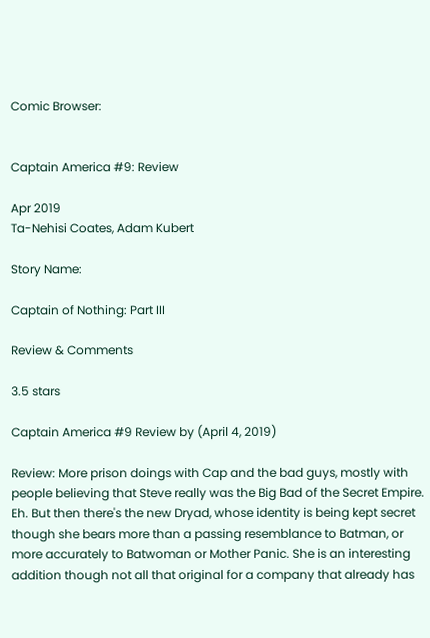Comic Browser:


Captain America #9: Review

Apr 2019
Ta-Nehisi Coates, Adam Kubert

Story Name:

Captain of Nothing: Part III

Review & Comments

3.5 stars

Captain America #9 Review by (April 4, 2019)

Review: More prison doings with Cap and the bad guys, mostly with people believing that Steve really was the Big Bad of the Secret Empire. Eh. But then there's the new Dryad, whose identity is being kept secret though she bears more than a passing resemblance to Batman, or more accurately to Batwoman or Mother Panic. She is an interesting addition though not all that original for a company that already has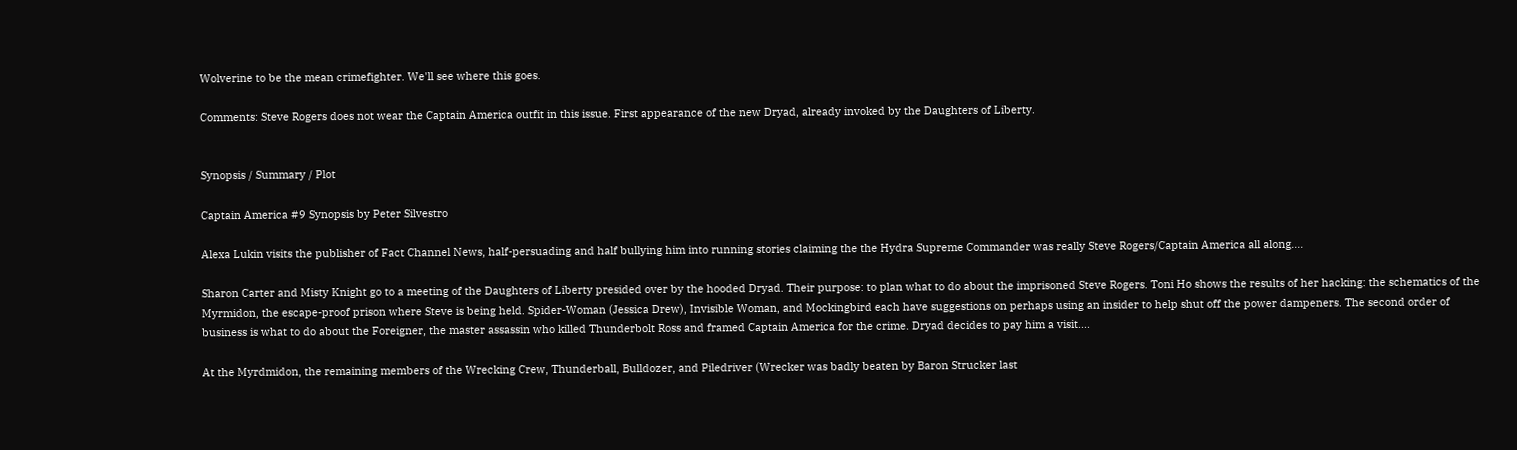Wolverine to be the mean crimefighter. We'll see where this goes.

Comments: Steve Rogers does not wear the Captain America outfit in this issue. First appearance of the new Dryad, already invoked by the Daughters of Liberty.


Synopsis / Summary / Plot

Captain America #9 Synopsis by Peter Silvestro

Alexa Lukin visits the publisher of Fact Channel News, half-persuading and half bullying him into running stories claiming the the Hydra Supreme Commander was really Steve Rogers/Captain America all along....

Sharon Carter and Misty Knight go to a meeting of the Daughters of Liberty presided over by the hooded Dryad. Their purpose: to plan what to do about the imprisoned Steve Rogers. Toni Ho shows the results of her hacking: the schematics of the Myrmidon, the escape-proof prison where Steve is being held. Spider-Woman (Jessica Drew), Invisible Woman, and Mockingbird each have suggestions on perhaps using an insider to help shut off the power dampeners. The second order of business is what to do about the Foreigner, the master assassin who killed Thunderbolt Ross and framed Captain America for the crime. Dryad decides to pay him a visit....

At the Myrdmidon, the remaining members of the Wrecking Crew, Thunderball, Bulldozer, and Piledriver (Wrecker was badly beaten by Baron Strucker last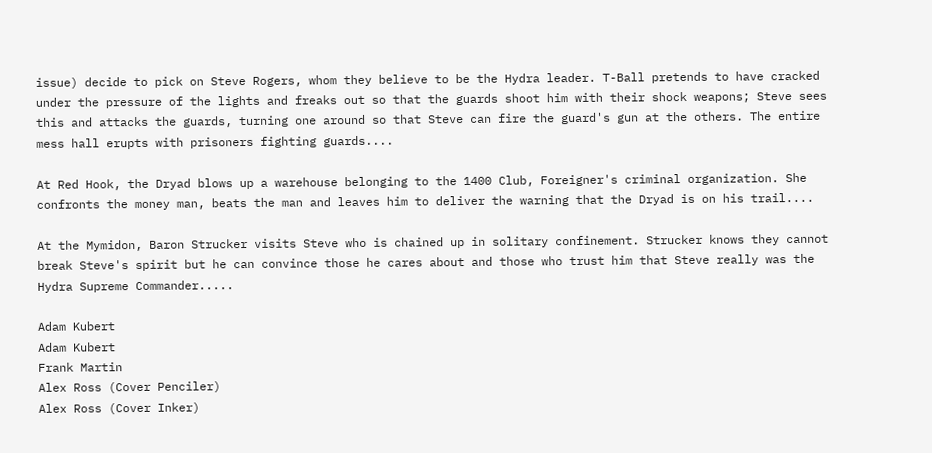issue) decide to pick on Steve Rogers, whom they believe to be the Hydra leader. T-Ball pretends to have cracked under the pressure of the lights and freaks out so that the guards shoot him with their shock weapons; Steve sees this and attacks the guards, turning one around so that Steve can fire the guard's gun at the others. The entire mess hall erupts with prisoners fighting guards....

At Red Hook, the Dryad blows up a warehouse belonging to the 1400 Club, Foreigner's criminal organization. She confronts the money man, beats the man and leaves him to deliver the warning that the Dryad is on his trail....

At the Mymidon, Baron Strucker visits Steve who is chained up in solitary confinement. Strucker knows they cannot break Steve's spirit but he can convince those he cares about and those who trust him that Steve really was the Hydra Supreme Commander.....

Adam Kubert
Adam Kubert
Frank Martin
Alex Ross (Cover Penciler)
Alex Ross (Cover Inker)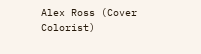Alex Ross (Cover Colorist)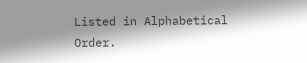Listed in Alphabetical Order.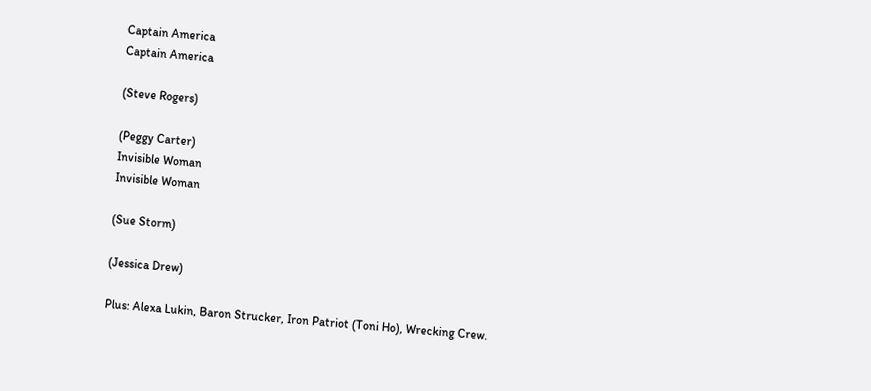Captain America
Captain America

(Steve Rogers)

(Peggy Carter)
Invisible Woman
Invisible Woman

(Sue Storm)

(Jessica Drew)

Plus: Alexa Lukin, Baron Strucker, Iron Patriot (Toni Ho), Wrecking Crew.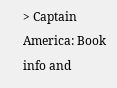> Captain America: Book info and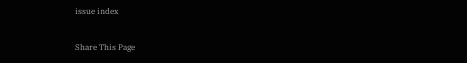issue index

Share This Page